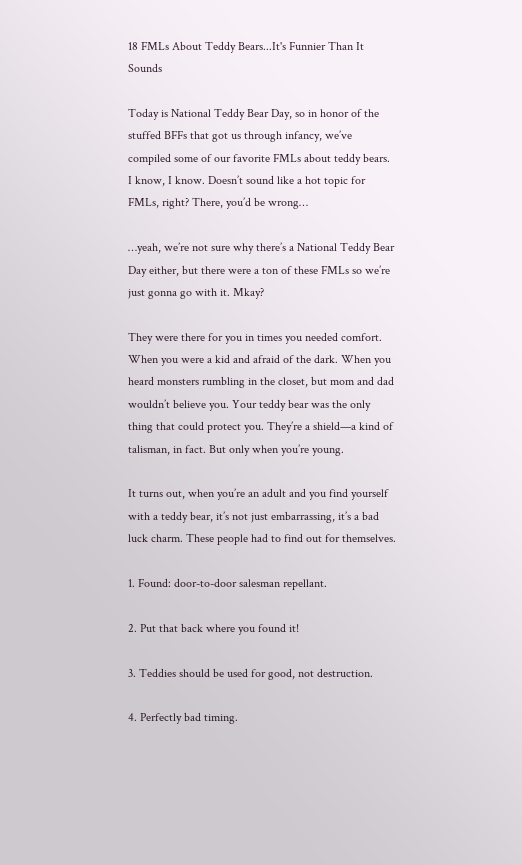18 FMLs About Teddy Bears...It's Funnier Than It Sounds

Today is National Teddy Bear Day, so in honor of the stuffed BFFs that got us through infancy, we’ve compiled some of our favorite FMLs about teddy bears. I know, I know. Doesn’t sound like a hot topic for FMLs, right? There, you’d be wrong…

…yeah, we’re not sure why there’s a National Teddy Bear Day either, but there were a ton of these FMLs so we’re just gonna go with it. Mkay?

They were there for you in times you needed comfort. When you were a kid and afraid of the dark. When you heard monsters rumbling in the closet, but mom and dad wouldn’t believe you. Your teddy bear was the only thing that could protect you. They’re a shield—a kind of talisman, in fact. But only when you’re young.

It turns out, when you’re an adult and you find yourself with a teddy bear, it’s not just embarrassing, it’s a bad luck charm. These people had to find out for themselves.

1. Found: door-to-door salesman repellant.

2. Put that back where you found it!

3. Teddies should be used for good, not destruction.

4. Perfectly bad timing.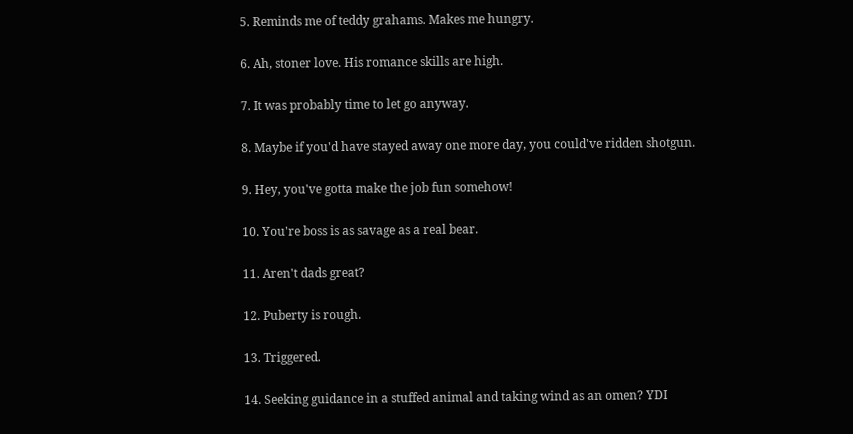5. Reminds me of teddy grahams. Makes me hungry.

6. Ah, stoner love. His romance skills are high.

7. It was probably time to let go anyway.

8. Maybe if you'd have stayed away one more day, you could've ridden shotgun.

9. Hey, you've gotta make the job fun somehow!

10. You're boss is as savage as a real bear.

11. Aren't dads great?

12. Puberty is rough.

13. Triggered.

14. Seeking guidance in a stuffed animal and taking wind as an omen? YDI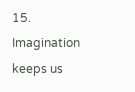15. Imagination keeps us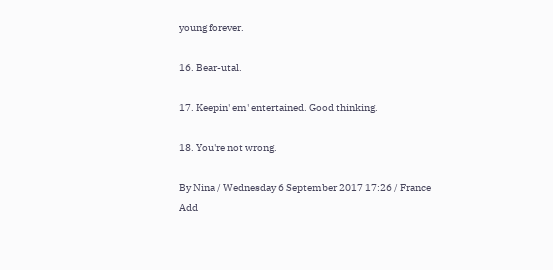young forever.

16. Bear-utal.

17. Keepin' em' entertained. Good thinking.

18. You're not wrong.

By Nina / Wednesday 6 September 2017 17:26 / France
Add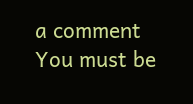a comment
You must be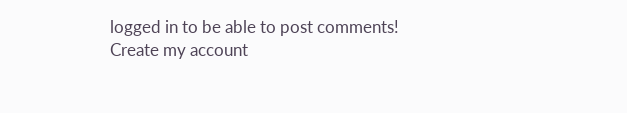logged in to be able to post comments!
Create my account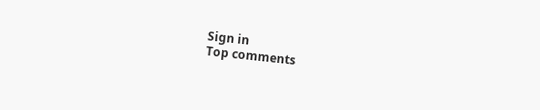Sign in
Top comments